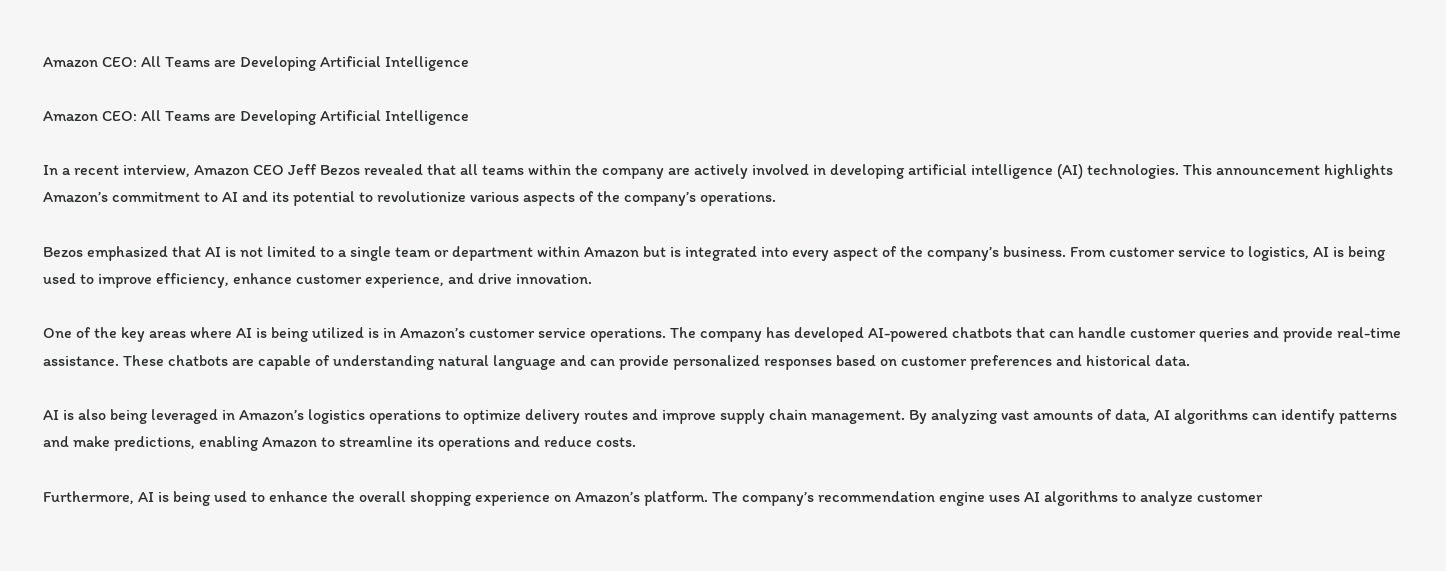Amazon CEO: All Teams are Developing Artificial Intelligence

Amazon CEO: All Teams are Developing Artificial Intelligence

In a recent interview, Amazon CEO Jeff Bezos revealed that all teams within the company are actively involved in developing artificial intelligence (AI) technologies. This announcement highlights Amazon’s commitment to AI and its potential to revolutionize various aspects of the company’s operations.

Bezos emphasized that AI is not limited to a single team or department within Amazon but is integrated into every aspect of the company’s business. From customer service to logistics, AI is being used to improve efficiency, enhance customer experience, and drive innovation.

One of the key areas where AI is being utilized is in Amazon’s customer service operations. The company has developed AI-powered chatbots that can handle customer queries and provide real-time assistance. These chatbots are capable of understanding natural language and can provide personalized responses based on customer preferences and historical data.

AI is also being leveraged in Amazon’s logistics operations to optimize delivery routes and improve supply chain management. By analyzing vast amounts of data, AI algorithms can identify patterns and make predictions, enabling Amazon to streamline its operations and reduce costs.

Furthermore, AI is being used to enhance the overall shopping experience on Amazon’s platform. The company’s recommendation engine uses AI algorithms to analyze customer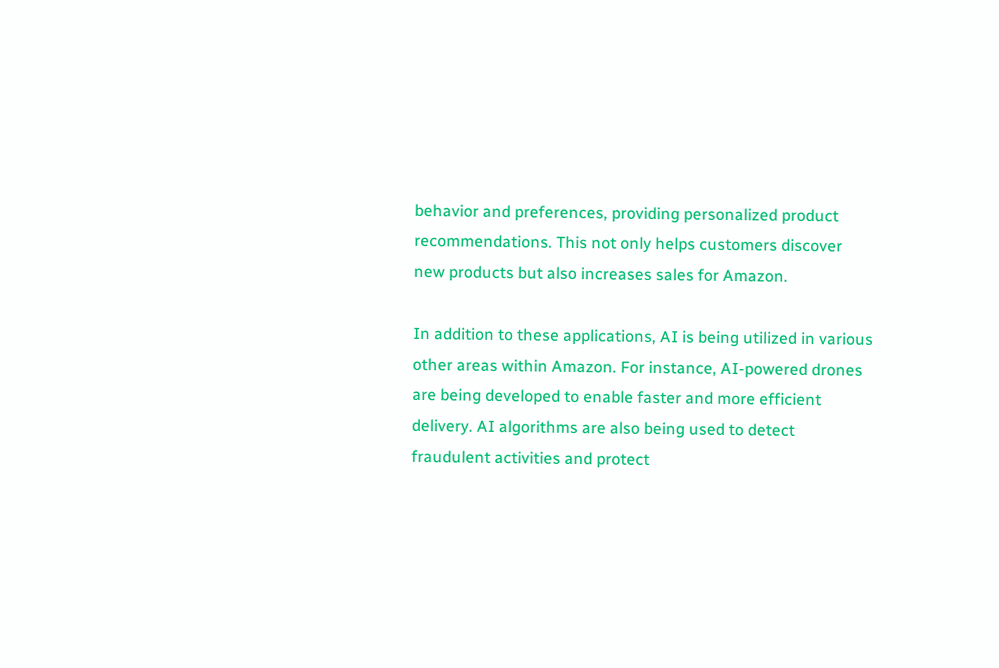behavior and preferences, providing personalized product recommendations. This not only helps customers discover new products but also increases sales for Amazon.

In addition to these applications, AI is being utilized in various other areas within Amazon. For instance, AI-powered drones are being developed to enable faster and more efficient delivery. AI algorithms are also being used to detect fraudulent activities and protect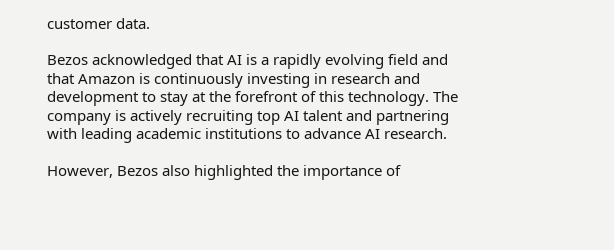customer data.

Bezos acknowledged that AI is a rapidly evolving field and that Amazon is continuously investing in research and development to stay at the forefront of this technology. The company is actively recruiting top AI talent and partnering with leading academic institutions to advance AI research.

However, Bezos also highlighted the importance of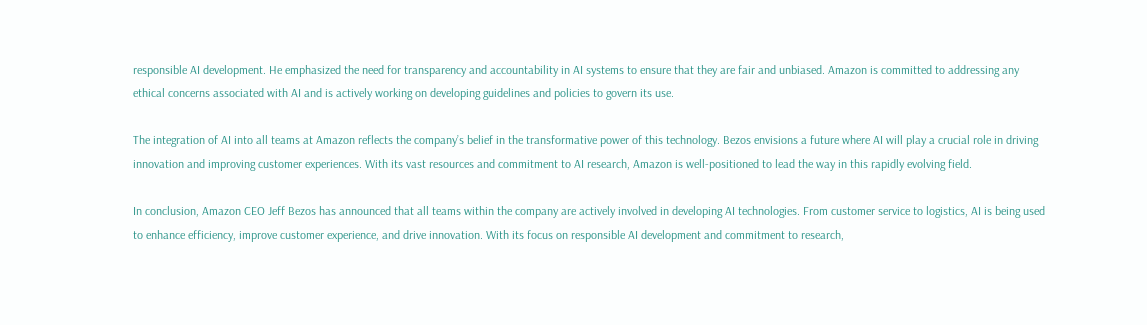responsible AI development. He emphasized the need for transparency and accountability in AI systems to ensure that they are fair and unbiased. Amazon is committed to addressing any ethical concerns associated with AI and is actively working on developing guidelines and policies to govern its use.

The integration of AI into all teams at Amazon reflects the company’s belief in the transformative power of this technology. Bezos envisions a future where AI will play a crucial role in driving innovation and improving customer experiences. With its vast resources and commitment to AI research, Amazon is well-positioned to lead the way in this rapidly evolving field.

In conclusion, Amazon CEO Jeff Bezos has announced that all teams within the company are actively involved in developing AI technologies. From customer service to logistics, AI is being used to enhance efficiency, improve customer experience, and drive innovation. With its focus on responsible AI development and commitment to research,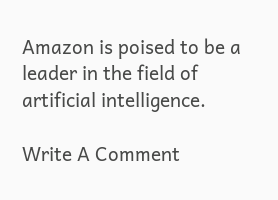Amazon is poised to be a leader in the field of artificial intelligence.

Write A Comment